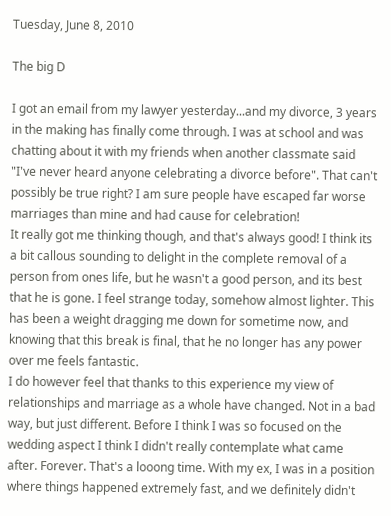Tuesday, June 8, 2010

The big D

I got an email from my lawyer yesterday...and my divorce, 3 years in the making has finally come through. I was at school and was chatting about it with my friends when another classmate said "I've never heard anyone celebrating a divorce before". That can't possibly be true right? I am sure people have escaped far worse marriages than mine and had cause for celebration!
It really got me thinking though, and that's always good! I think its a bit callous sounding to delight in the complete removal of a person from ones life, but he wasn't a good person, and its best that he is gone. I feel strange today, somehow almost lighter. This has been a weight dragging me down for sometime now, and knowing that this break is final, that he no longer has any power over me feels fantastic.
I do however feel that thanks to this experience my view of relationships and marriage as a whole have changed. Not in a bad way, but just different. Before I think I was so focused on the wedding aspect I think I didn't really contemplate what came after. Forever. That's a looong time. With my ex, I was in a position where things happened extremely fast, and we definitely didn't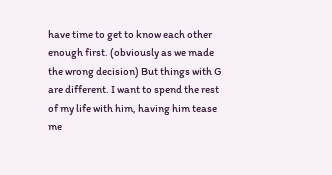have time to get to know each other enough first. (obviously as we made the wrong decision) But things with G are different. I want to spend the rest of my life with him, having him tease me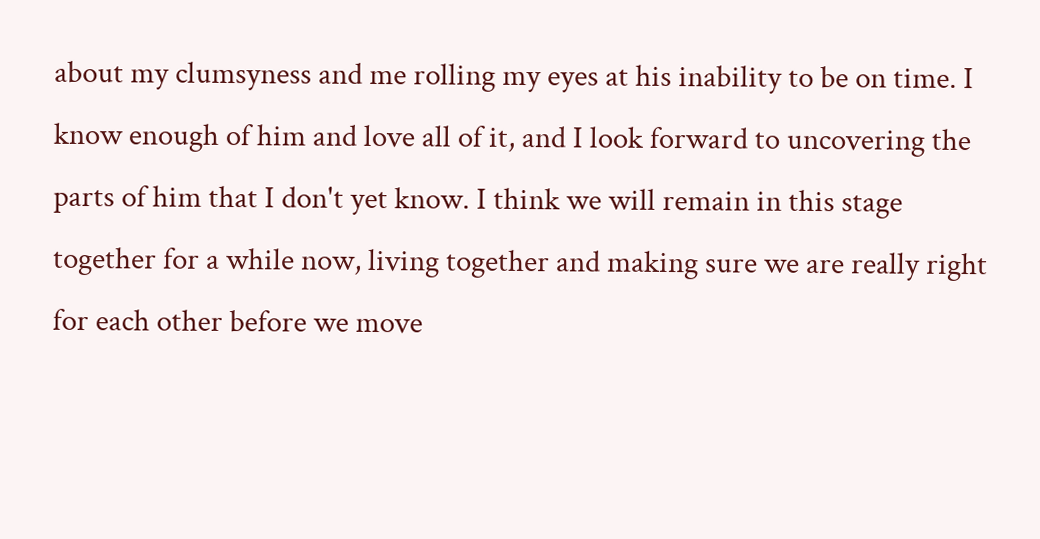about my clumsyness and me rolling my eyes at his inability to be on time. I know enough of him and love all of it, and I look forward to uncovering the parts of him that I don't yet know. I think we will remain in this stage together for a while now, living together and making sure we are really right for each other before we move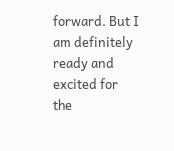forward. But I am definitely ready and excited for the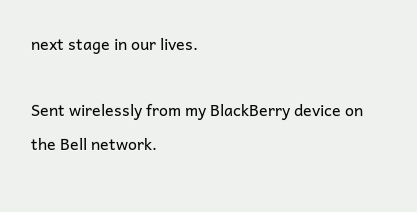next stage in our lives.

Sent wirelessly from my BlackBerry device on the Bell network.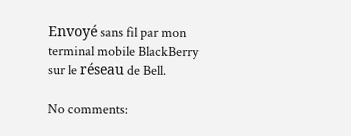Envoyé sans fil par mon terminal mobile BlackBerry sur le réseau de Bell.

No comments: